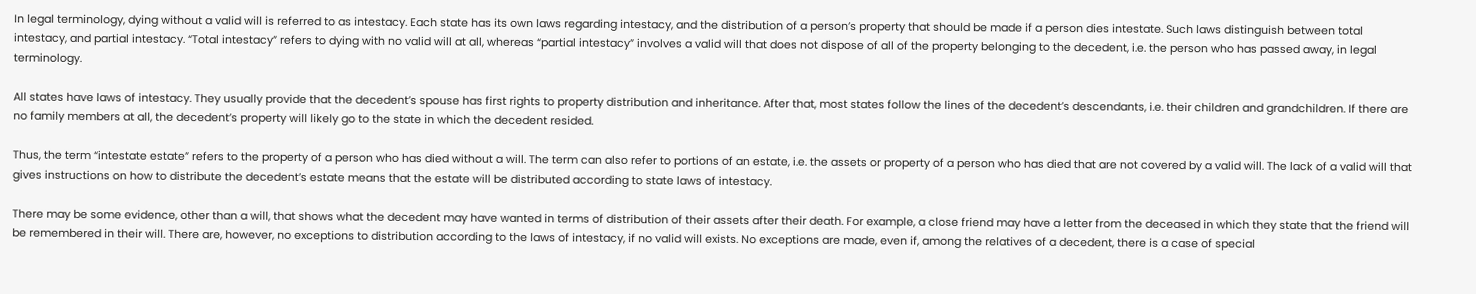In legal terminology, dying without a valid will is referred to as intestacy. Each state has its own laws regarding intestacy, and the distribution of a person’s property that should be made if a person dies intestate. Such laws distinguish between total intestacy, and partial intestacy. “Total intestacy” refers to dying with no valid will at all, whereas “partial intestacy” involves a valid will that does not dispose of all of the property belonging to the decedent, i.e. the person who has passed away, in legal terminology.

All states have laws of intestacy. They usually provide that the decedent’s spouse has first rights to property distribution and inheritance. After that, most states follow the lines of the decedent’s descendants, i.e. their children and grandchildren. If there are no family members at all, the decedent’s property will likely go to the state in which the decedent resided.

Thus, the term “intestate estate” refers to the property of a person who has died without a will. The term can also refer to portions of an estate, i.e. the assets or property of a person who has died that are not covered by a valid will. The lack of a valid will that gives instructions on how to distribute the decedent’s estate means that the estate will be distributed according to state laws of intestacy.

There may be some evidence, other than a will, that shows what the decedent may have wanted in terms of distribution of their assets after their death. For example, a close friend may have a letter from the deceased in which they state that the friend will be remembered in their will. There are, however, no exceptions to distribution according to the laws of intestacy, if no valid will exists. No exceptions are made, even if, among the relatives of a decedent, there is a case of special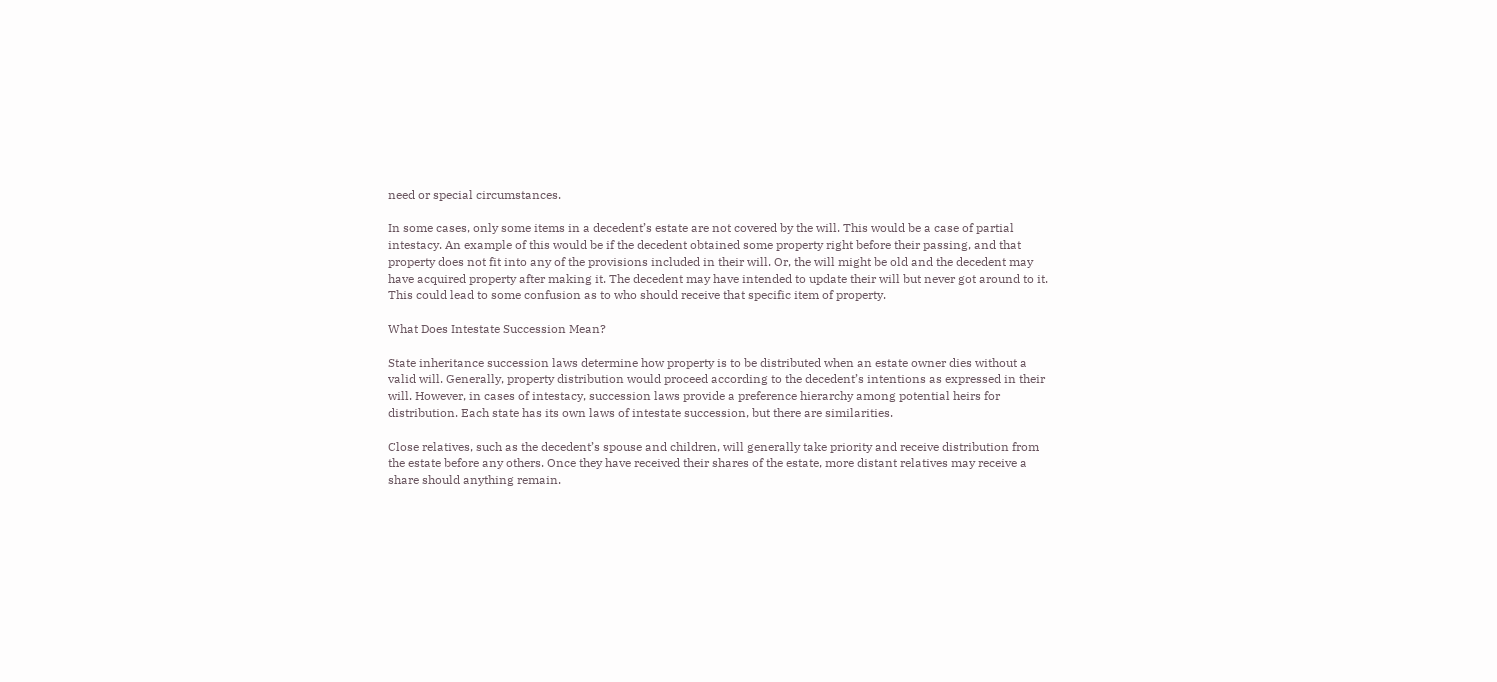need or special circumstances.

In some cases, only some items in a decedent’s estate are not covered by the will. This would be a case of partial intestacy. An example of this would be if the decedent obtained some property right before their passing, and that property does not fit into any of the provisions included in their will. Or, the will might be old and the decedent may have acquired property after making it. The decedent may have intended to update their will but never got around to it. This could lead to some confusion as to who should receive that specific item of property.

What Does Intestate Succession Mean?

State inheritance succession laws determine how property is to be distributed when an estate owner dies without a valid will. Generally, property distribution would proceed according to the decedent’s intentions as expressed in their will. However, in cases of intestacy, succession laws provide a preference hierarchy among potential heirs for distribution. Each state has its own laws of intestate succession, but there are similarities.

Close relatives, such as the decedent’s spouse and children, will generally take priority and receive distribution from the estate before any others. Once they have received their shares of the estate, more distant relatives may receive a share should anything remain.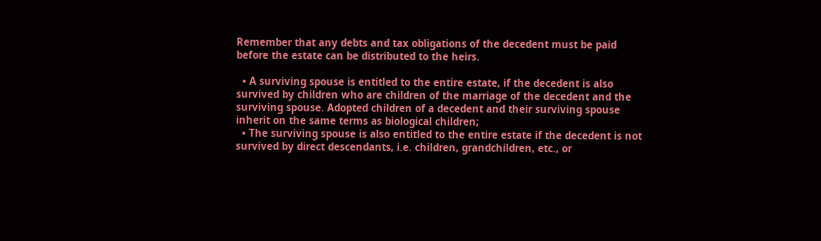Remember that any debts and tax obligations of the decedent must be paid before the estate can be distributed to the heirs.

  • A surviving spouse is entitled to the entire estate, if the decedent is also survived by children who are children of the marriage of the decedent and the surviving spouse. Adopted children of a decedent and their surviving spouse inherit on the same terms as biological children;
  • The surviving spouse is also entitled to the entire estate if the decedent is not survived by direct descendants, i.e. children, grandchildren, etc., or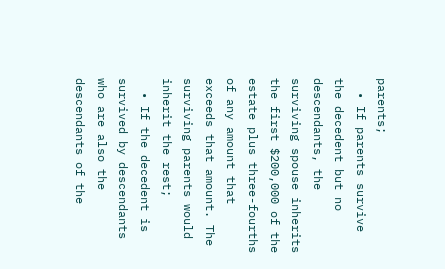parents;
  • If parents survive the decedent but no descendants, the surviving spouse inherits the first $200,000 of the estate plus three-fourths of any amount that exceeds that amount. The surviving parents would inherit the rest;
  • If the decedent is survived by descendants who are also the descendants of the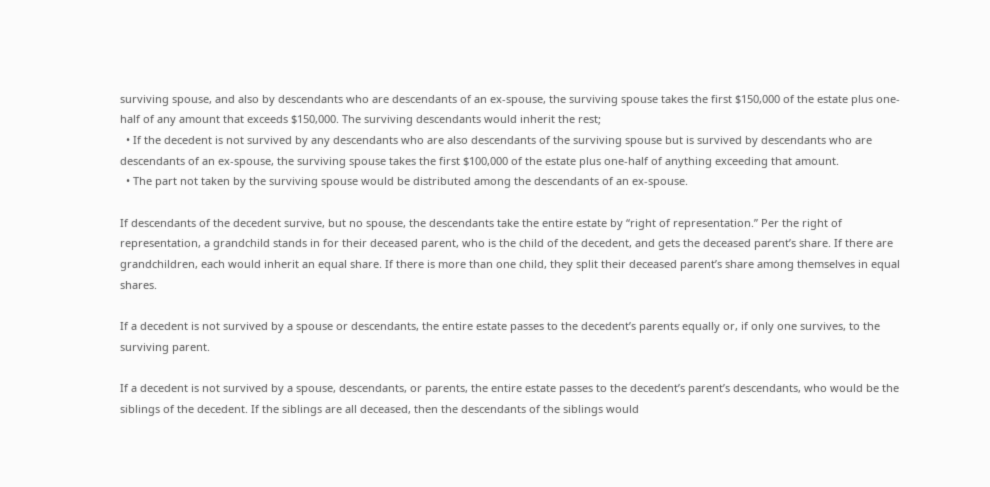surviving spouse, and also by descendants who are descendants of an ex-spouse, the surviving spouse takes the first $150,000 of the estate plus one-half of any amount that exceeds $150,000. The surviving descendants would inherit the rest;
  • If the decedent is not survived by any descendants who are also descendants of the surviving spouse but is survived by descendants who are descendants of an ex-spouse, the surviving spouse takes the first $100,000 of the estate plus one-half of anything exceeding that amount.
  • The part not taken by the surviving spouse would be distributed among the descendants of an ex-spouse.

If descendants of the decedent survive, but no spouse, the descendants take the entire estate by “right of representation.” Per the right of representation, a grandchild stands in for their deceased parent, who is the child of the decedent, and gets the deceased parent’s share. If there are grandchildren, each would inherit an equal share. If there is more than one child, they split their deceased parent’s share among themselves in equal shares.

If a decedent is not survived by a spouse or descendants, the entire estate passes to the decedent’s parents equally or, if only one survives, to the surviving parent.

If a decedent is not survived by a spouse, descendants, or parents, the entire estate passes to the decedent’s parent’s descendants, who would be the siblings of the decedent. If the siblings are all deceased, then the descendants of the siblings would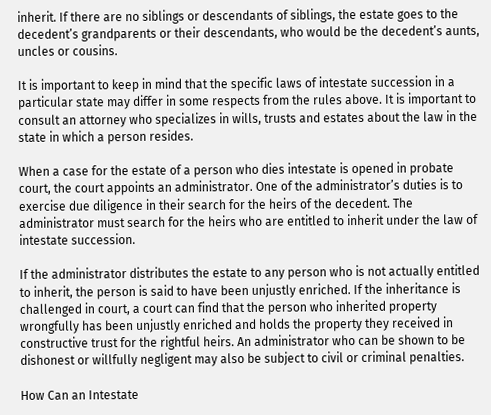inherit. If there are no siblings or descendants of siblings, the estate goes to the decedent’s grandparents or their descendants, who would be the decedent’s aunts, uncles or cousins.

It is important to keep in mind that the specific laws of intestate succession in a particular state may differ in some respects from the rules above. It is important to consult an attorney who specializes in wills, trusts and estates about the law in the state in which a person resides.

When a case for the estate of a person who dies intestate is opened in probate court, the court appoints an administrator. One of the administrator’s duties is to exercise due diligence in their search for the heirs of the decedent. The administrator must search for the heirs who are entitled to inherit under the law of intestate succession.

If the administrator distributes the estate to any person who is not actually entitled to inherit, the person is said to have been unjustly enriched. If the inheritance is challenged in court, a court can find that the person who inherited property wrongfully has been unjustly enriched and holds the property they received in constructive trust for the rightful heirs. An administrator who can be shown to be dishonest or willfully negligent may also be subject to civil or criminal penalties.

How Can an Intestate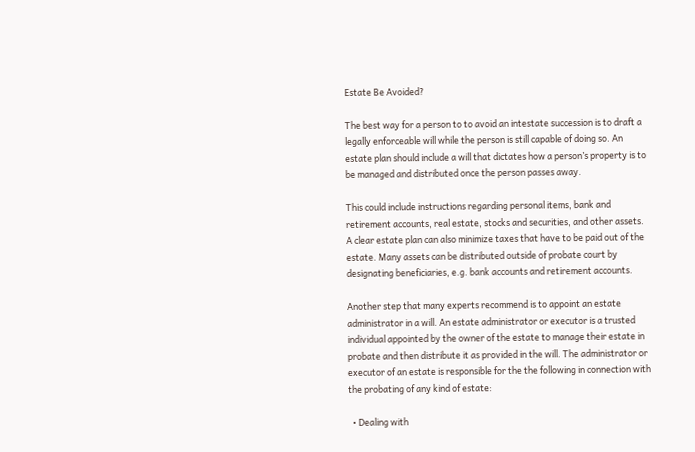Estate Be Avoided?

The best way for a person to to avoid an intestate succession is to draft a legally enforceable will while the person is still capable of doing so. An estate plan should include a will that dictates how a person’s property is to be managed and distributed once the person passes away.

This could include instructions regarding personal items, bank and retirement accounts, real estate, stocks and securities, and other assets. A clear estate plan can also minimize taxes that have to be paid out of the estate. Many assets can be distributed outside of probate court by designating beneficiaries, e.g. bank accounts and retirement accounts.

Another step that many experts recommend is to appoint an estate administrator in a will. An estate administrator or executor is a trusted individual appointed by the owner of the estate to manage their estate in probate and then distribute it as provided in the will. The administrator or executor of an estate is responsible for the the following in connection with the probating of any kind of estate:

  • Dealing with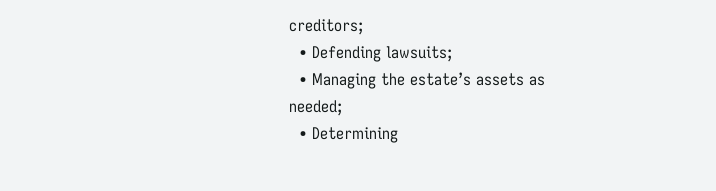creditors;
  • Defending lawsuits;
  • Managing the estate’s assets as needed;
  • Determining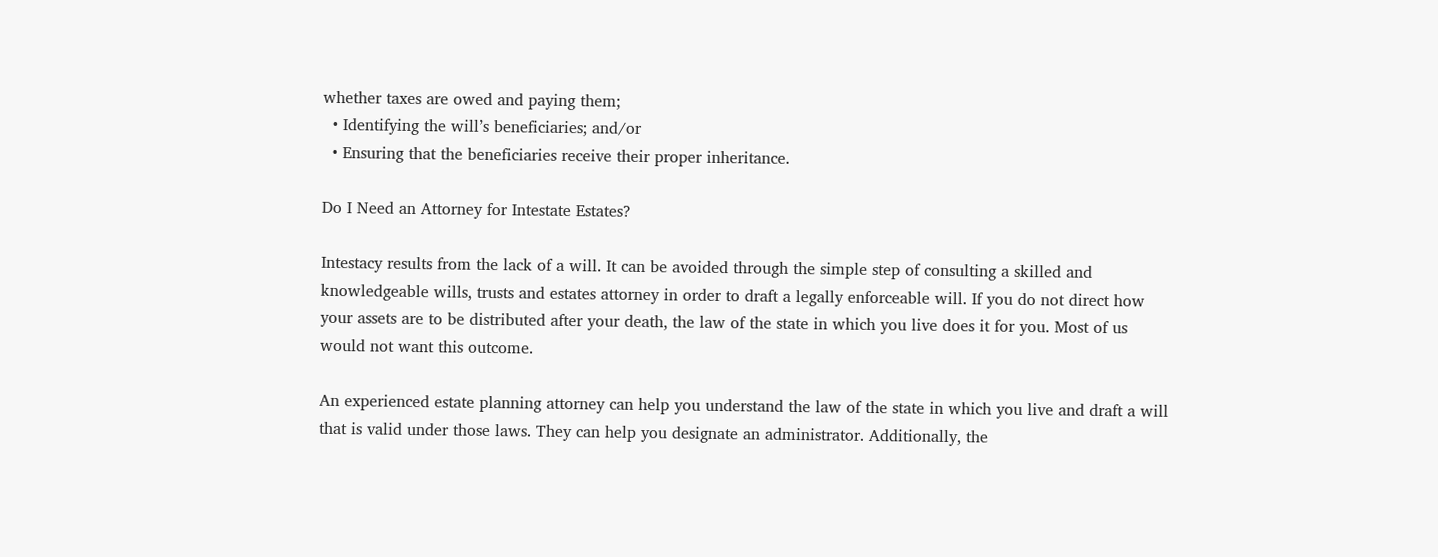whether taxes are owed and paying them;
  • Identifying the will’s beneficiaries; and/or
  • Ensuring that the beneficiaries receive their proper inheritance.

Do I Need an Attorney for Intestate Estates?

Intestacy results from the lack of a will. It can be avoided through the simple step of consulting a skilled and knowledgeable wills, trusts and estates attorney in order to draft a legally enforceable will. If you do not direct how your assets are to be distributed after your death, the law of the state in which you live does it for you. Most of us would not want this outcome.

An experienced estate planning attorney can help you understand the law of the state in which you live and draft a will that is valid under those laws. They can help you designate an administrator. Additionally, the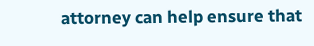attorney can help ensure that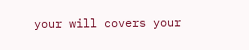your will covers your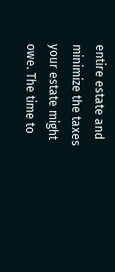entire estate and minimize the taxes your estate might owe. The time to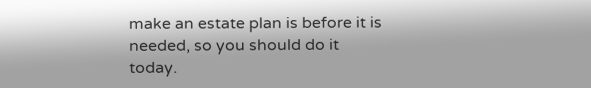make an estate plan is before it is needed, so you should do it today.